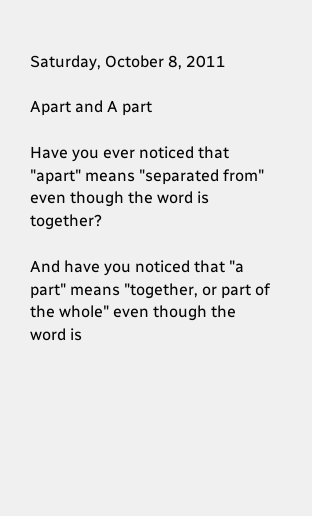Saturday, October 8, 2011

Apart and A part

Have you ever noticed that "apart" means "separated from" even though the word is together?

And have you noticed that "a part" means "together, or part of the whole" even though the word is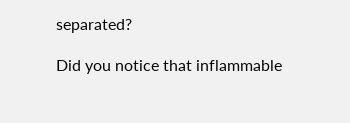separated?

Did you notice that inflammable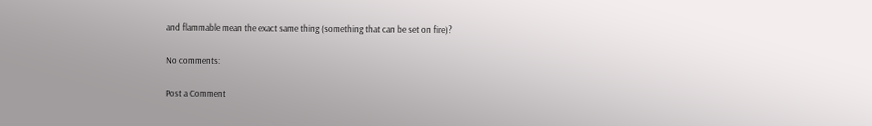and flammable mean the exact same thing (something that can be set on fire)?

No comments:

Post a Comment